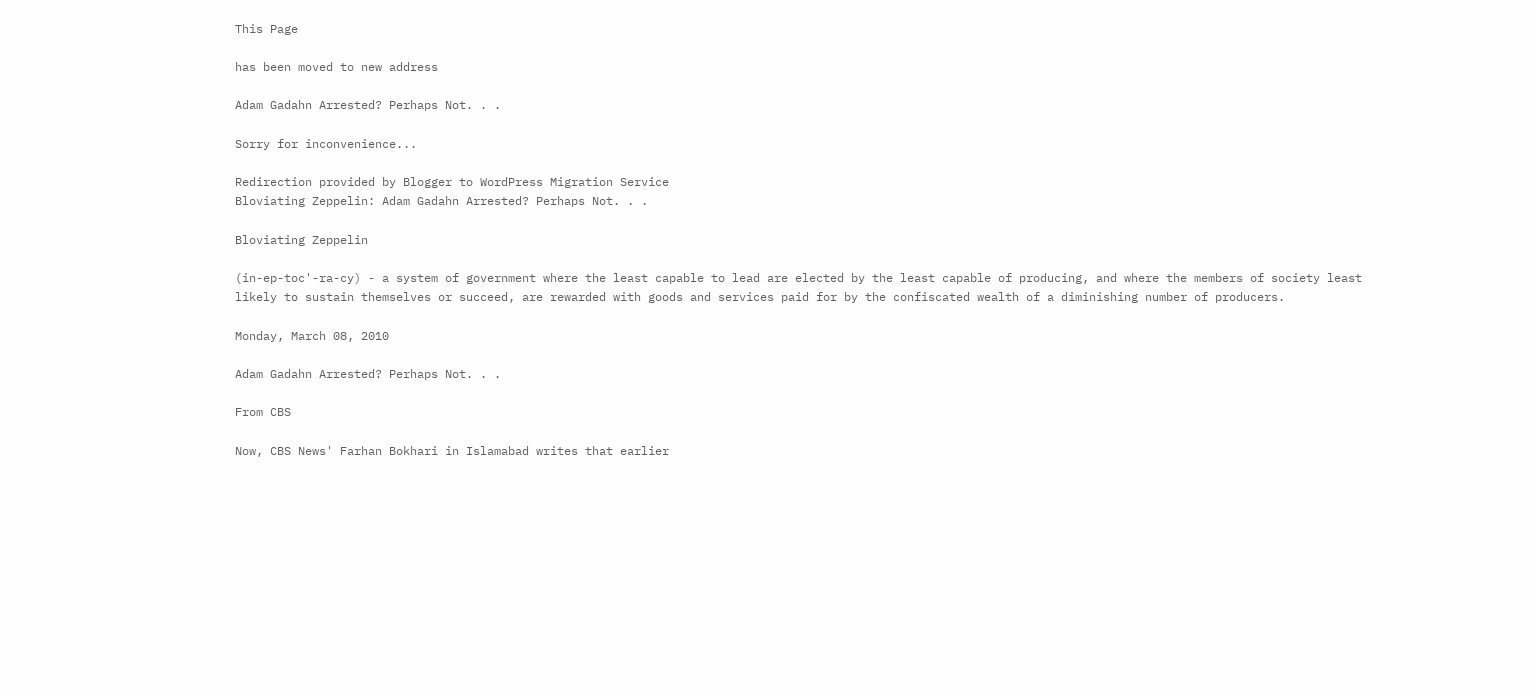This Page

has been moved to new address

Adam Gadahn Arrested? Perhaps Not. . .

Sorry for inconvenience...

Redirection provided by Blogger to WordPress Migration Service
Bloviating Zeppelin: Adam Gadahn Arrested? Perhaps Not. . .

Bloviating Zeppelin

(in-ep-toc'-ra-cy) - a system of government where the least capable to lead are elected by the least capable of producing, and where the members of society least likely to sustain themselves or succeed, are rewarded with goods and services paid for by the confiscated wealth of a diminishing number of producers.

Monday, March 08, 2010

Adam Gadahn Arrested? Perhaps Not. . .

From CBS

Now, CBS News' Farhan Bokhari in Islamabad writes that earlier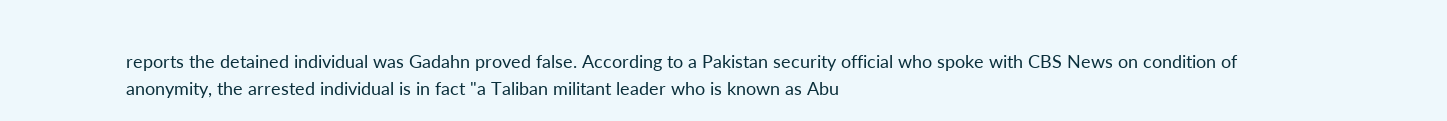reports the detained individual was Gadahn proved false. According to a Pakistan security official who spoke with CBS News on condition of anonymity, the arrested individual is in fact "a Taliban militant leader who is known as Abu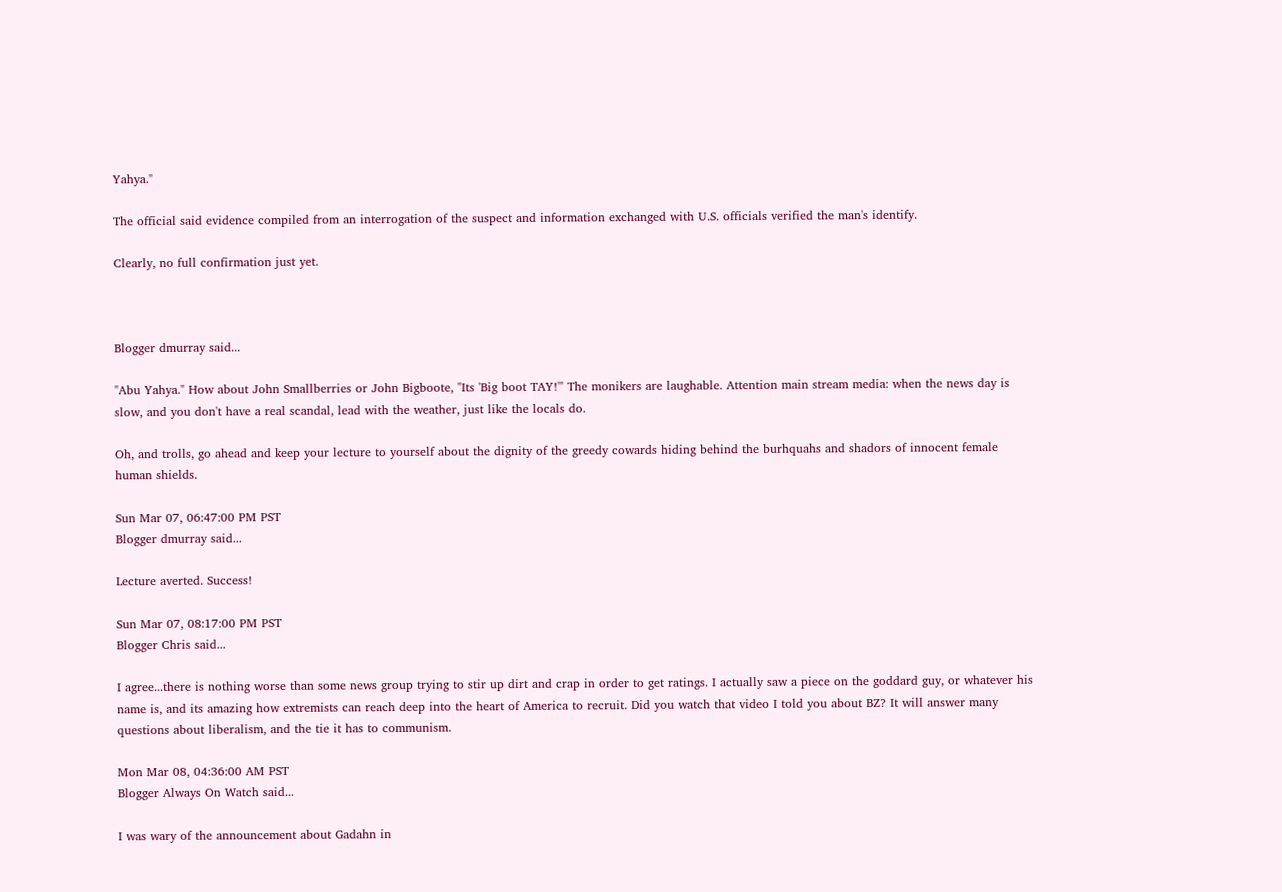Yahya."

The official said evidence compiled from an interrogation of the suspect and information exchanged with U.S. officials verified the man's identify.

Clearly, no full confirmation just yet.



Blogger dmurray said...

"Abu Yahya." How about John Smallberries or John Bigboote, "Its 'Big boot TAY!'" The monikers are laughable. Attention main stream media: when the news day is slow, and you don't have a real scandal, lead with the weather, just like the locals do.

Oh, and trolls, go ahead and keep your lecture to yourself about the dignity of the greedy cowards hiding behind the burhquahs and shadors of innocent female human shields.

Sun Mar 07, 06:47:00 PM PST
Blogger dmurray said...

Lecture averted. Success!

Sun Mar 07, 08:17:00 PM PST
Blogger Chris said...

I agree...there is nothing worse than some news group trying to stir up dirt and crap in order to get ratings. I actually saw a piece on the goddard guy, or whatever his name is, and its amazing how extremists can reach deep into the heart of America to recruit. Did you watch that video I told you about BZ? It will answer many questions about liberalism, and the tie it has to communism.

Mon Mar 08, 04:36:00 AM PST
Blogger Always On Watch said...

I was wary of the announcement about Gadahn in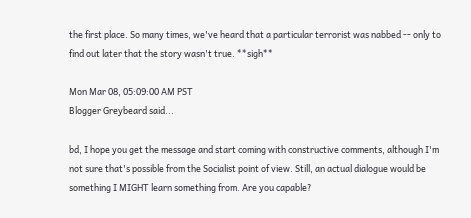the first place. So many times, we've heard that a particular terrorist was nabbed -- only to find out later that the story wasn't true. **sigh**

Mon Mar 08, 05:09:00 AM PST
Blogger Greybeard said...

bd, I hope you get the message and start coming with constructive comments, although I'm not sure that's possible from the Socialist point of view. Still, an actual dialogue would be something I MIGHT learn something from. Are you capable?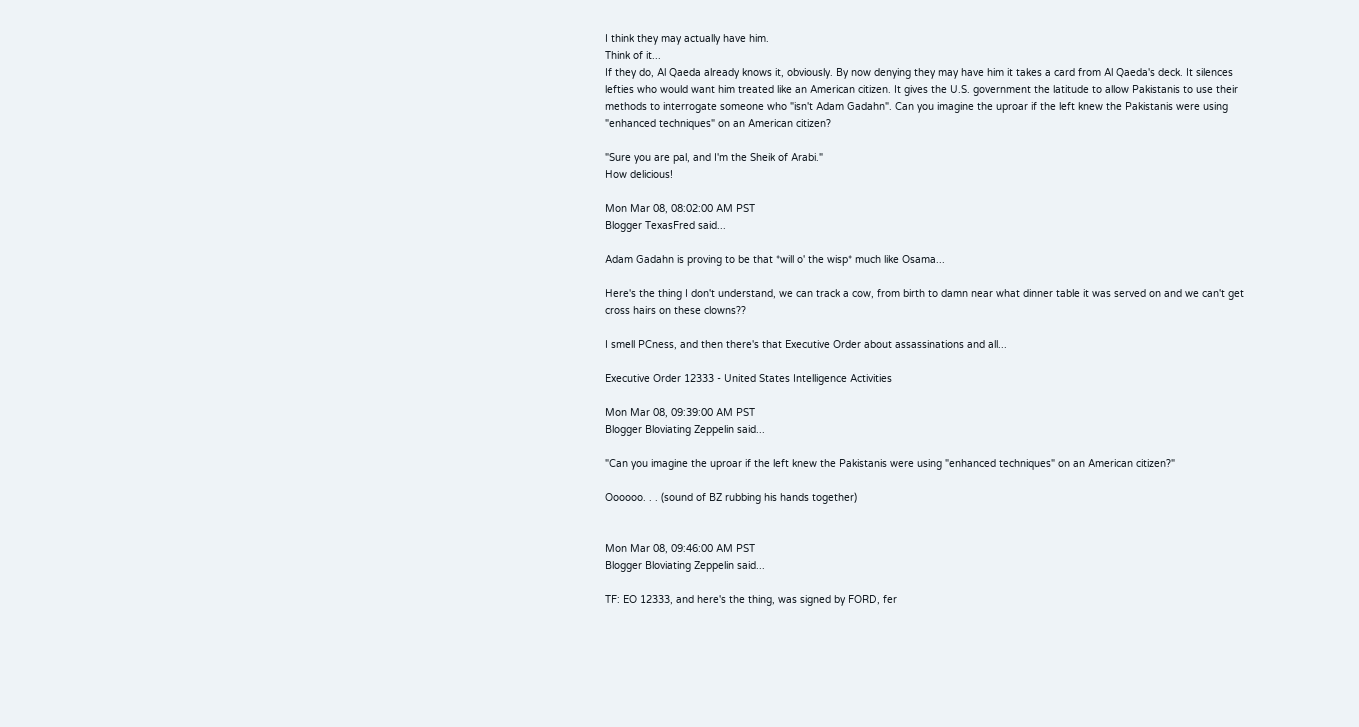I think they may actually have him.
Think of it...
If they do, Al Qaeda already knows it, obviously. By now denying they may have him it takes a card from Al Qaeda's deck. It silences lefties who would want him treated like an American citizen. It gives the U.S. government the latitude to allow Pakistanis to use their methods to interrogate someone who "isn't Adam Gadahn". Can you imagine the uproar if the left knew the Pakistanis were using "enhanced techniques" on an American citizen?

"Sure you are pal, and I'm the Sheik of Arabi."
How delicious!

Mon Mar 08, 08:02:00 AM PST
Blogger TexasFred said...

Adam Gadahn is proving to be that *will o' the wisp* much like Osama...

Here's the thing I don't understand, we can track a cow, from birth to damn near what dinner table it was served on and we can't get cross hairs on these clowns??

I smell PCness, and then there's that Executive Order about assassinations and all...

Executive Order 12333 - United States Intelligence Activities

Mon Mar 08, 09:39:00 AM PST
Blogger Bloviating Zeppelin said...

"Can you imagine the uproar if the left knew the Pakistanis were using "enhanced techniques" on an American citizen?"

Oooooo. . . (sound of BZ rubbing his hands together)


Mon Mar 08, 09:46:00 AM PST
Blogger Bloviating Zeppelin said...

TF: EO 12333, and here's the thing, was signed by FORD, fer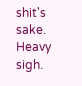shit's sake. Heavy sigh.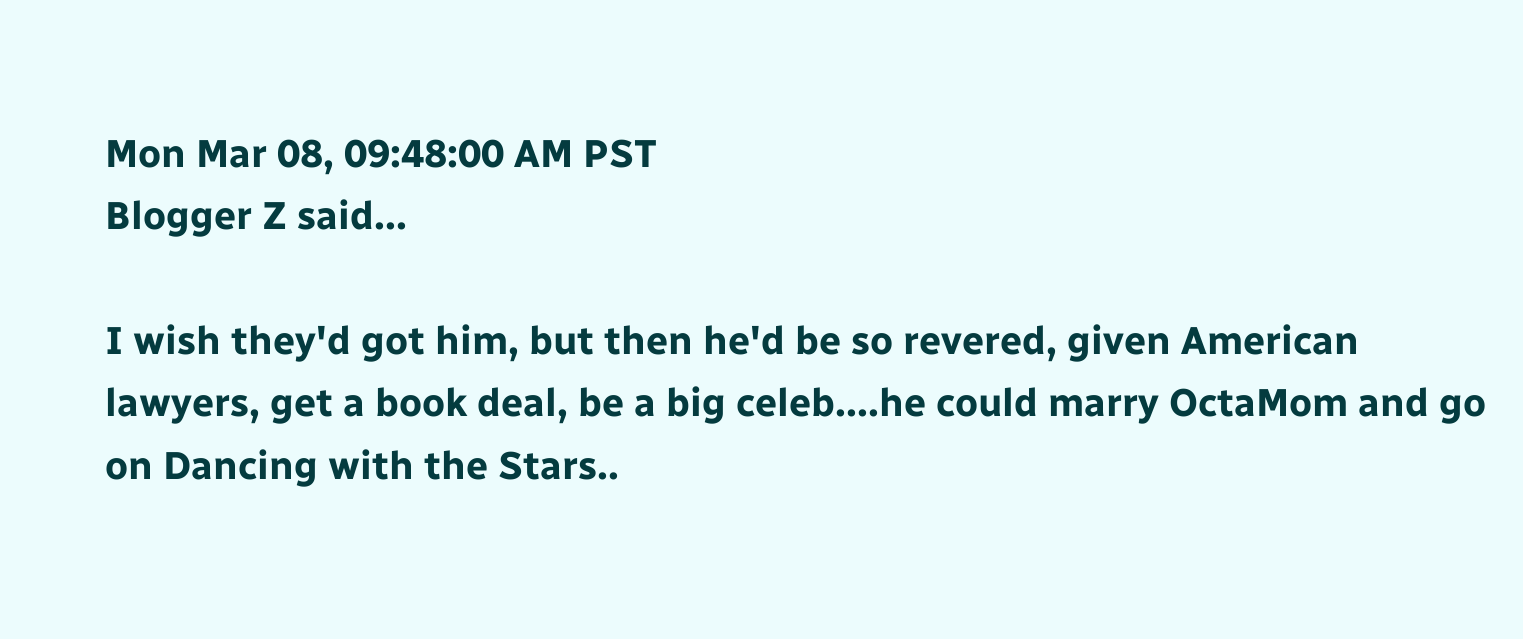Mon Mar 08, 09:48:00 AM PST
Blogger Z said...

I wish they'd got him, but then he'd be so revered, given American lawyers, get a book deal, be a big celeb....he could marry OctaMom and go on Dancing with the Stars..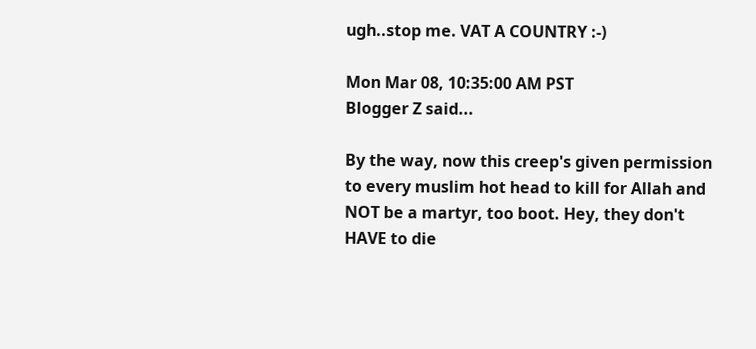ugh..stop me. VAT A COUNTRY :-)

Mon Mar 08, 10:35:00 AM PST
Blogger Z said...

By the way, now this creep's given permission to every muslim hot head to kill for Allah and NOT be a martyr, too boot. Hey, they don't HAVE to die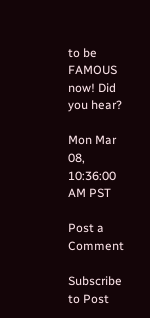to be FAMOUS now! Did you hear?

Mon Mar 08, 10:36:00 AM PST

Post a Comment

Subscribe to Post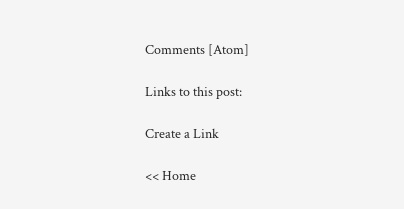Comments [Atom]

Links to this post:

Create a Link

<< Home